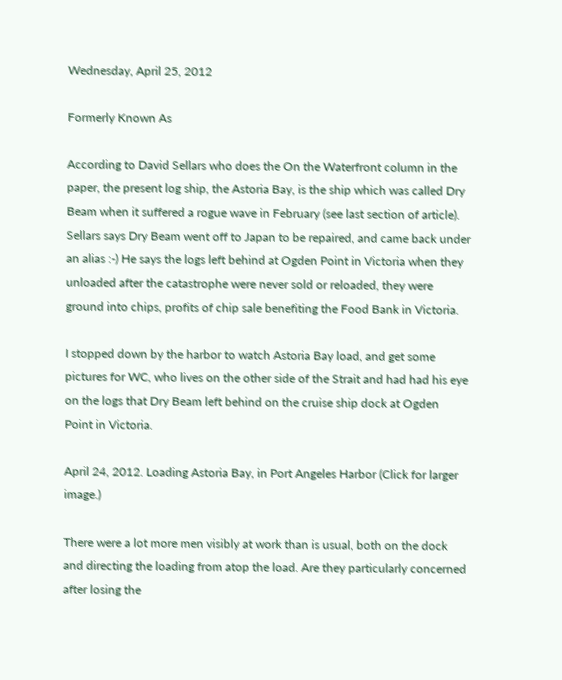Wednesday, April 25, 2012

Formerly Known As

According to David Sellars who does the On the Waterfront column in the paper, the present log ship, the Astoria Bay, is the ship which was called Dry Beam when it suffered a rogue wave in February (see last section of article). Sellars says Dry Beam went off to Japan to be repaired, and came back under an alias :-) He says the logs left behind at Ogden Point in Victoria when they unloaded after the catastrophe were never sold or reloaded, they were ground into chips, profits of chip sale benefiting the Food Bank in Victoria.

I stopped down by the harbor to watch Astoria Bay load, and get some pictures for WC, who lives on the other side of the Strait and had had his eye on the logs that Dry Beam left behind on the cruise ship dock at Ogden Point in Victoria.

April 24, 2012. Loading Astoria Bay, in Port Angeles Harbor (Click for larger image.)

There were a lot more men visibly at work than is usual, both on the dock and directing the loading from atop the load. Are they particularly concerned after losing the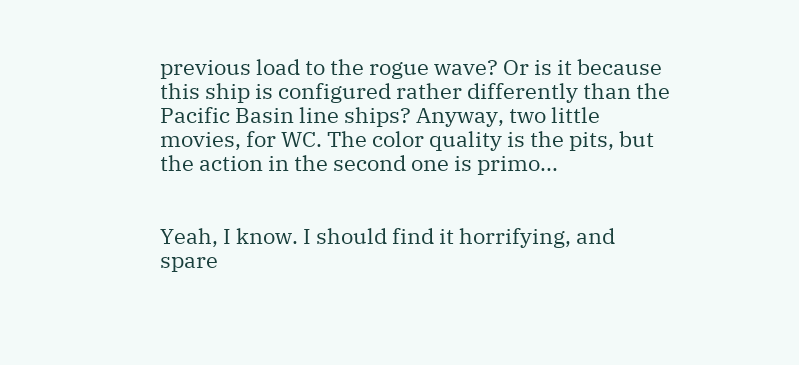previous load to the rogue wave? Or is it because this ship is configured rather differently than the Pacific Basin line ships? Anyway, two little movies, for WC. The color quality is the pits, but the action in the second one is primo...


Yeah, I know. I should find it horrifying, and spare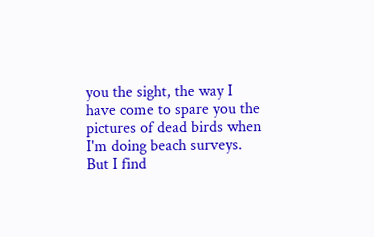you the sight, the way I have come to spare you the pictures of dead birds when I'm doing beach surveys. But I find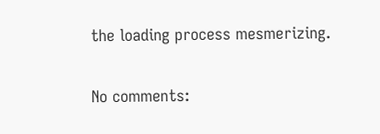the loading process mesmerizing.

No comments: